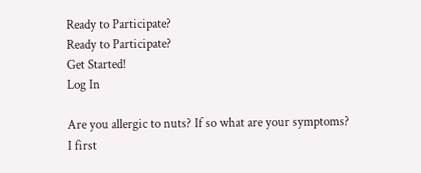Ready to Participate?
Ready to Participate?
Get Started!
Log In

Are you allergic to nuts? If so what are your symptoms?
I first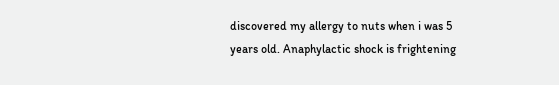discovered my allergy to nuts when i was 5 years old. Anaphylactic shock is frightening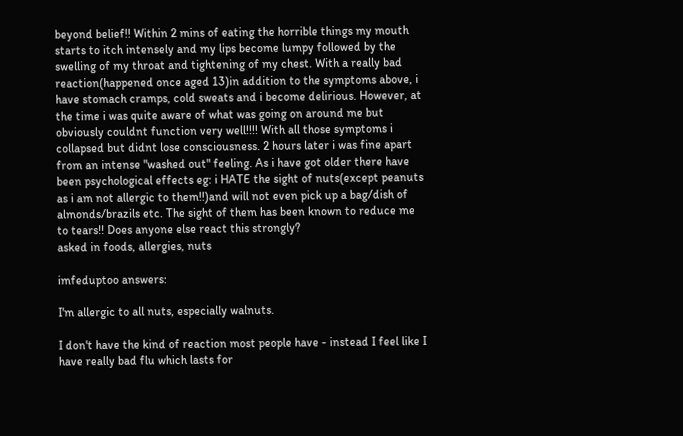beyond belief!! Within 2 mins of eating the horrible things my mouth starts to itch intensely and my lips become lumpy followed by the swelling of my throat and tightening of my chest. With a really bad reaction(happened once aged 13)in addition to the symptoms above, i have stomach cramps, cold sweats and i become delirious. However, at the time i was quite aware of what was going on around me but obviously couldnt function very well!!!! With all those symptoms i collapsed but didnt lose consciousness. 2 hours later i was fine apart from an intense "washed out" feeling. As i have got older there have been psychological effects eg: i HATE the sight of nuts(except peanuts as i am not allergic to them!!)and will not even pick up a bag/dish of almonds/brazils etc. The sight of them has been known to reduce me to tears!! Does anyone else react this strongly?
asked in foods, allergies, nuts

imfeduptoo answers:

I'm allergic to all nuts, especially walnuts.

I don't have the kind of reaction most people have - instead I feel like I have really bad flu which lasts for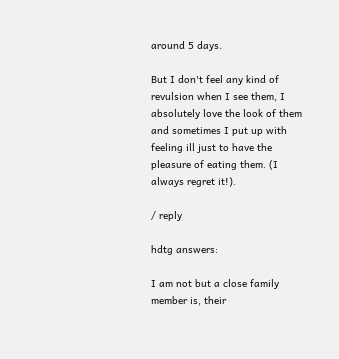around 5 days.

But I don't feel any kind of revulsion when I see them, I absolutely love the look of them and sometimes I put up with feeling ill just to have the pleasure of eating them. (I always regret it!).

/ reply

hdtg answers:

I am not but a close family member is, their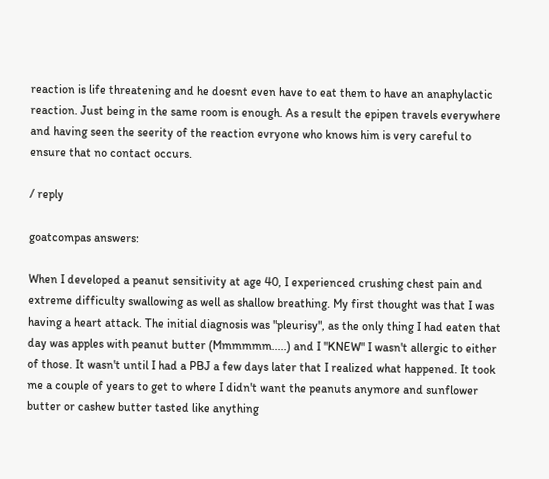reaction is life threatening and he doesnt even have to eat them to have an anaphylactic reaction. Just being in the same room is enough. As a result the epipen travels everywhere and having seen the seerity of the reaction evryone who knows him is very careful to ensure that no contact occurs.

/ reply

goatcompas answers:

When I developed a peanut sensitivity at age 40, I experienced crushing chest pain and extreme difficulty swallowing as well as shallow breathing. My first thought was that I was having a heart attack. The initial diagnosis was "pleurisy", as the only thing I had eaten that day was apples with peanut butter (Mmmmmm.....) and I "KNEW" I wasn't allergic to either of those. It wasn't until I had a PBJ a few days later that I realized what happened. It took me a couple of years to get to where I didn't want the peanuts anymore and sunflower butter or cashew butter tasted like anything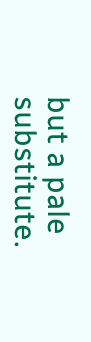but a pale substitute.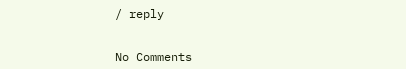/ reply


No Comments